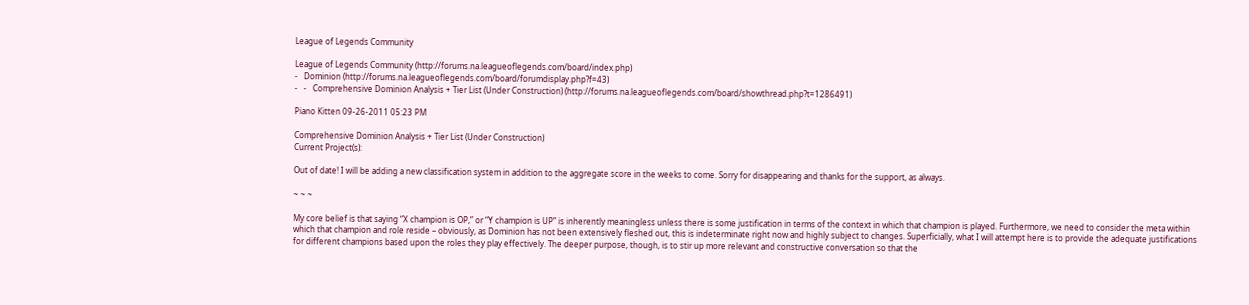League of Legends Community

League of Legends Community (http://forums.na.leagueoflegends.com/board/index.php)
-   Dominion (http://forums.na.leagueoflegends.com/board/forumdisplay.php?f=43)
-   -   Comprehensive Dominion Analysis + Tier List (Under Construction) (http://forums.na.leagueoflegends.com/board/showthread.php?t=1286491)

Piano Kitten 09-26-2011 05:23 PM

Comprehensive Dominion Analysis + Tier List (Under Construction)
Current Project(s):

Out of date! I will be adding a new classification system in addition to the aggregate score in the weeks to come. Sorry for disappearing and thanks for the support, as always.

~ ~ ~

My core belief is that saying “X champion is OP,” or “Y champion is UP” is inherently meaningless unless there is some justification in terms of the context in which that champion is played. Furthermore, we need to consider the meta within which that champion and role reside – obviously, as Dominion has not been extensively fleshed out, this is indeterminate right now and highly subject to changes. Superficially, what I will attempt here is to provide the adequate justifications for different champions based upon the roles they play effectively. The deeper purpose, though, is to stir up more relevant and constructive conversation so that the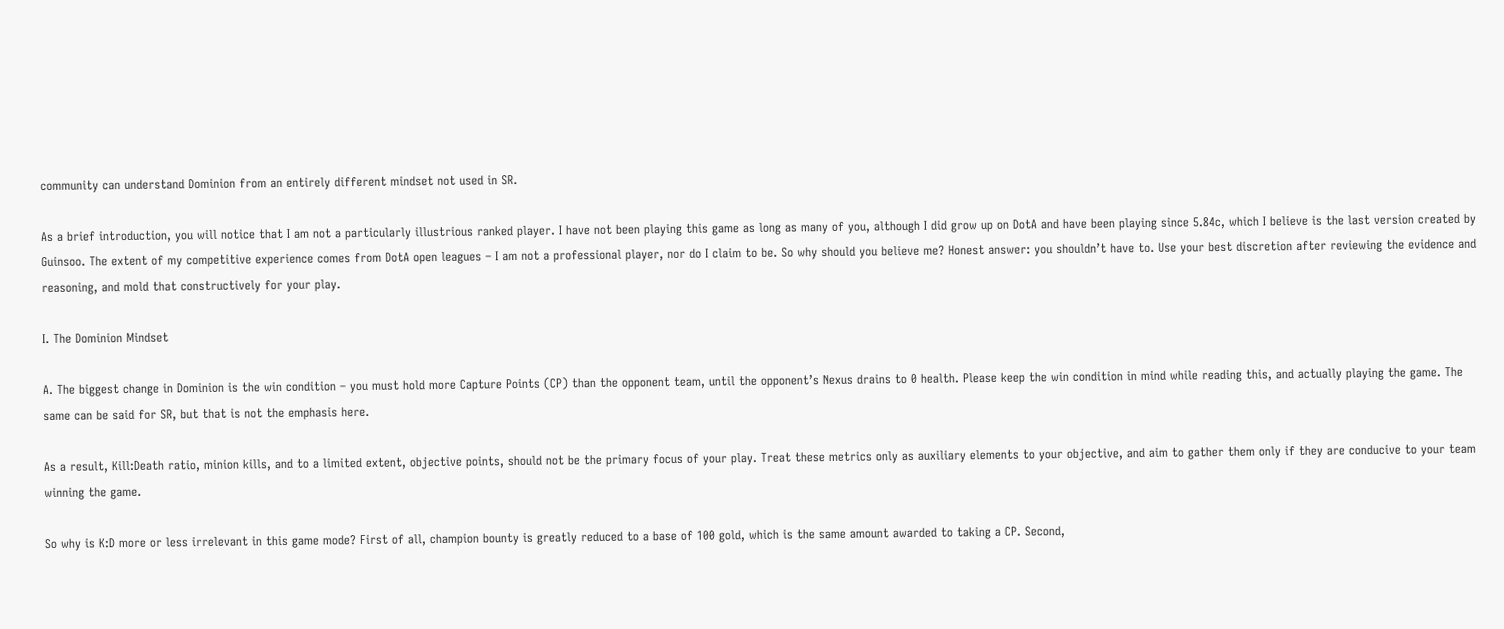community can understand Dominion from an entirely different mindset not used in SR.

As a brief introduction, you will notice that I am not a particularly illustrious ranked player. I have not been playing this game as long as many of you, although I did grow up on DotA and have been playing since 5.84c, which I believe is the last version created by Guinsoo. The extent of my competitive experience comes from DotA open leagues – I am not a professional player, nor do I claim to be. So why should you believe me? Honest answer: you shouldn’t have to. Use your best discretion after reviewing the evidence and reasoning, and mold that constructively for your play.

I. The Dominion Mindset

A. The biggest change in Dominion is the win condition – you must hold more Capture Points (CP) than the opponent team, until the opponent’s Nexus drains to 0 health. Please keep the win condition in mind while reading this, and actually playing the game. The same can be said for SR, but that is not the emphasis here.

As a result, Kill:Death ratio, minion kills, and to a limited extent, objective points, should not be the primary focus of your play. Treat these metrics only as auxiliary elements to your objective, and aim to gather them only if they are conducive to your team winning the game.

So why is K:D more or less irrelevant in this game mode? First of all, champion bounty is greatly reduced to a base of 100 gold, which is the same amount awarded to taking a CP. Second,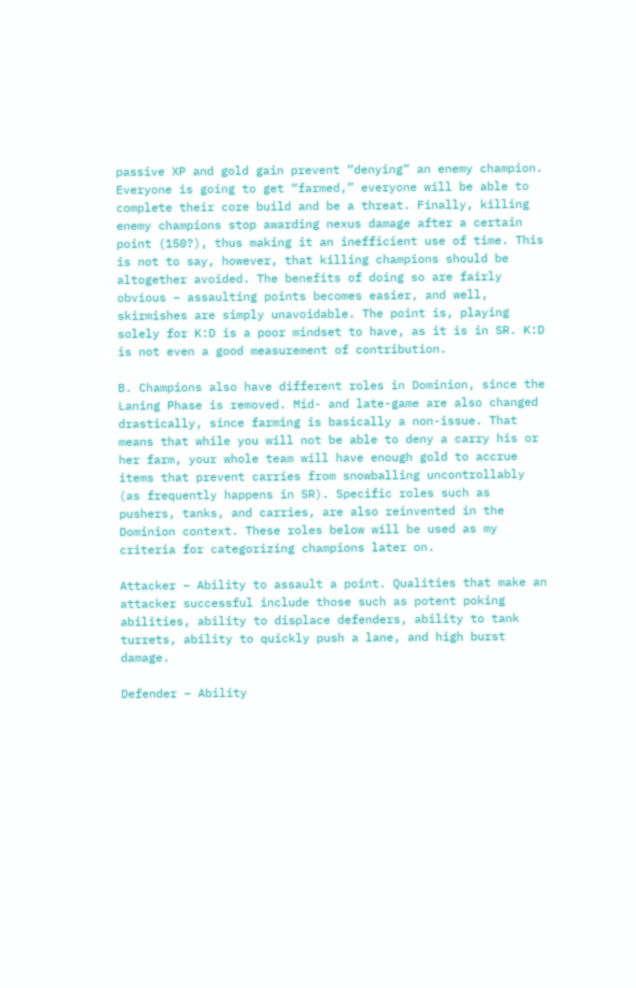passive XP and gold gain prevent “denying” an enemy champion. Everyone is going to get “farmed,” everyone will be able to complete their core build and be a threat. Finally, killing enemy champions stop awarding nexus damage after a certain point (150?), thus making it an inefficient use of time. This is not to say, however, that killing champions should be altogether avoided. The benefits of doing so are fairly obvious – assaulting points becomes easier, and well, skirmishes are simply unavoidable. The point is, playing solely for K:D is a poor mindset to have, as it is in SR. K:D is not even a good measurement of contribution.

B. Champions also have different roles in Dominion, since the Laning Phase is removed. Mid- and late-game are also changed drastically, since farming is basically a non-issue. That means that while you will not be able to deny a carry his or her farm, your whole team will have enough gold to accrue items that prevent carries from snowballing uncontrollably (as frequently happens in SR). Specific roles such as pushers, tanks, and carries, are also reinvented in the Dominion context. These roles below will be used as my criteria for categorizing champions later on.

Attacker – Ability to assault a point. Qualities that make an attacker successful include those such as potent poking abilities, ability to displace defenders, ability to tank turrets, ability to quickly push a lane, and high burst damage.

Defender – Ability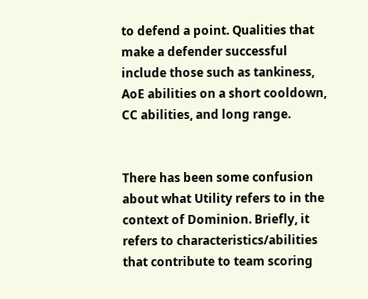to defend a point. Qualities that make a defender successful include those such as tankiness, AoE abilities on a short cooldown, CC abilities, and long range.


There has been some confusion about what Utility refers to in the context of Dominion. Briefly, it refers to characteristics/abilities that contribute to team scoring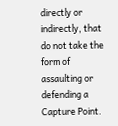directly or indirectly, that do not take the form of assaulting or defending a Capture Point.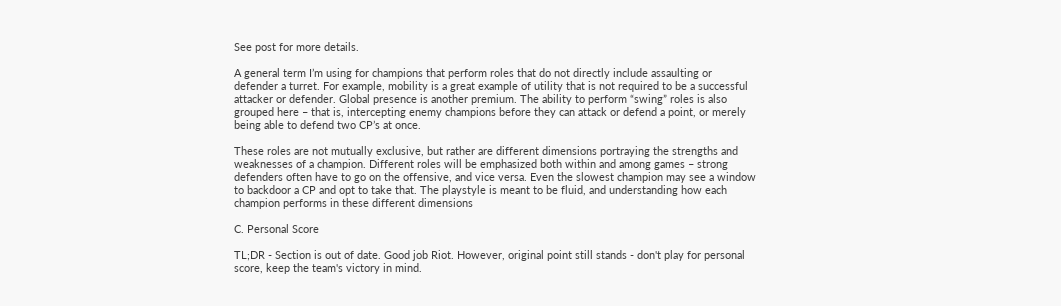See post for more details.

A general term I’m using for champions that perform roles that do not directly include assaulting or defender a turret. For example, mobility is a great example of utility that is not required to be a successful attacker or defender. Global presence is another premium. The ability to perform “swing” roles is also grouped here – that is, intercepting enemy champions before they can attack or defend a point, or merely being able to defend two CP’s at once.

These roles are not mutually exclusive, but rather are different dimensions portraying the strengths and weaknesses of a champion. Different roles will be emphasized both within and among games – strong defenders often have to go on the offensive, and vice versa. Even the slowest champion may see a window to backdoor a CP and opt to take that. The playstyle is meant to be fluid, and understanding how each champion performs in these different dimensions

C. Personal Score

TL;DR - Section is out of date. Good job Riot. However, original point still stands - don't play for personal score, keep the team's victory in mind.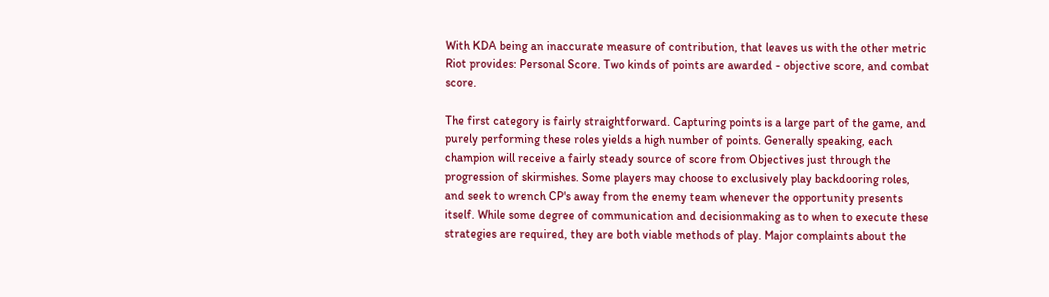With KDA being an inaccurate measure of contribution, that leaves us with the other metric Riot provides: Personal Score. Two kinds of points are awarded - objective score, and combat score.

The first category is fairly straightforward. Capturing points is a large part of the game, and purely performing these roles yields a high number of points. Generally speaking, each champion will receive a fairly steady source of score from Objectives just through the progression of skirmishes. Some players may choose to exclusively play backdooring roles, and seek to wrench CP's away from the enemy team whenever the opportunity presents itself. While some degree of communication and decisionmaking as to when to execute these strategies are required, they are both viable methods of play. Major complaints about the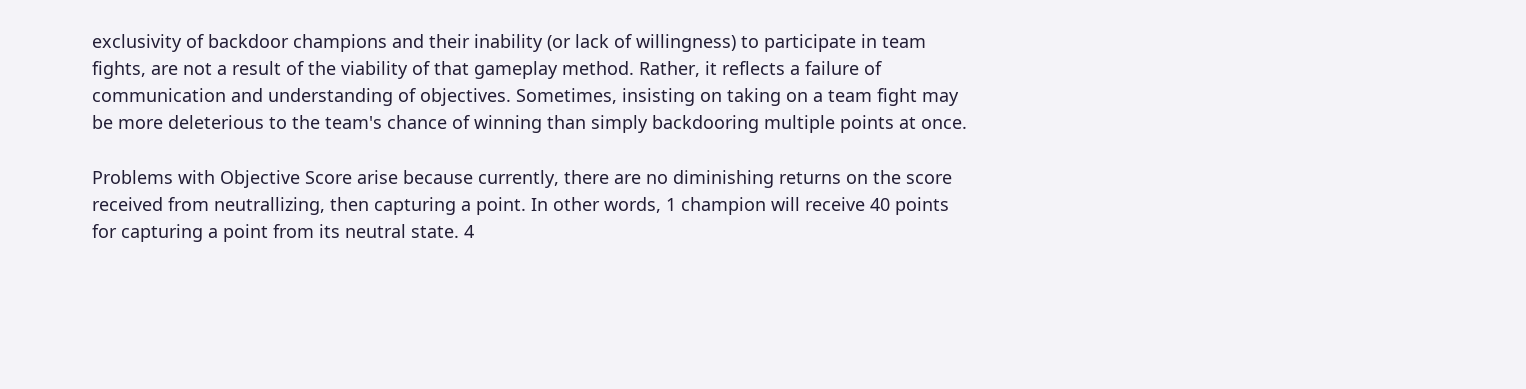exclusivity of backdoor champions and their inability (or lack of willingness) to participate in team fights, are not a result of the viability of that gameplay method. Rather, it reflects a failure of communication and understanding of objectives. Sometimes, insisting on taking on a team fight may be more deleterious to the team's chance of winning than simply backdooring multiple points at once.

Problems with Objective Score arise because currently, there are no diminishing returns on the score received from neutrallizing, then capturing a point. In other words, 1 champion will receive 40 points for capturing a point from its neutral state. 4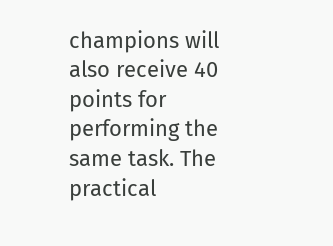champions will also receive 40 points for performing the same task. The practical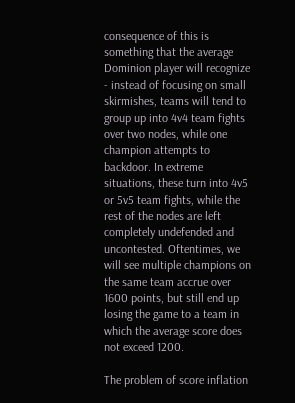consequence of this is something that the average Dominion player will recognize - instead of focusing on small skirmishes, teams will tend to group up into 4v4 team fights over two nodes, while one champion attempts to backdoor. In extreme situations, these turn into 4v5 or 5v5 team fights, while the rest of the nodes are left completely undefended and uncontested. Oftentimes, we will see multiple champions on the same team accrue over 1600 points, but still end up losing the game to a team in which the average score does not exceed 1200.

The problem of score inflation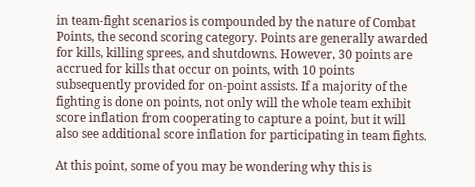in team-fight scenarios is compounded by the nature of Combat Points, the second scoring category. Points are generally awarded for kills, killing sprees, and shutdowns. However, 30 points are accrued for kills that occur on points, with 10 points subsequently provided for on-point assists. If a majority of the fighting is done on points, not only will the whole team exhibit score inflation from cooperating to capture a point, but it will also see additional score inflation for participating in team fights.

At this point, some of you may be wondering why this is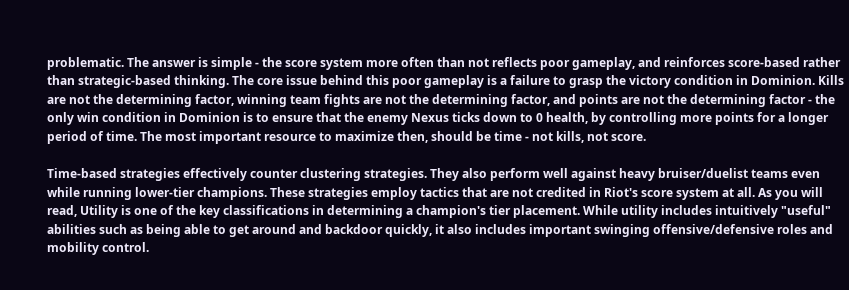problematic. The answer is simple - the score system more often than not reflects poor gameplay, and reinforces score-based rather than strategic-based thinking. The core issue behind this poor gameplay is a failure to grasp the victory condition in Dominion. Kills are not the determining factor, winning team fights are not the determining factor, and points are not the determining factor - the only win condition in Dominion is to ensure that the enemy Nexus ticks down to 0 health, by controlling more points for a longer period of time. The most important resource to maximize then, should be time - not kills, not score.

Time-based strategies effectively counter clustering strategies. They also perform well against heavy bruiser/duelist teams even while running lower-tier champions. These strategies employ tactics that are not credited in Riot's score system at all. As you will read, Utility is one of the key classifications in determining a champion's tier placement. While utility includes intuitively "useful" abilities such as being able to get around and backdoor quickly, it also includes important swinging offensive/defensive roles and mobility control.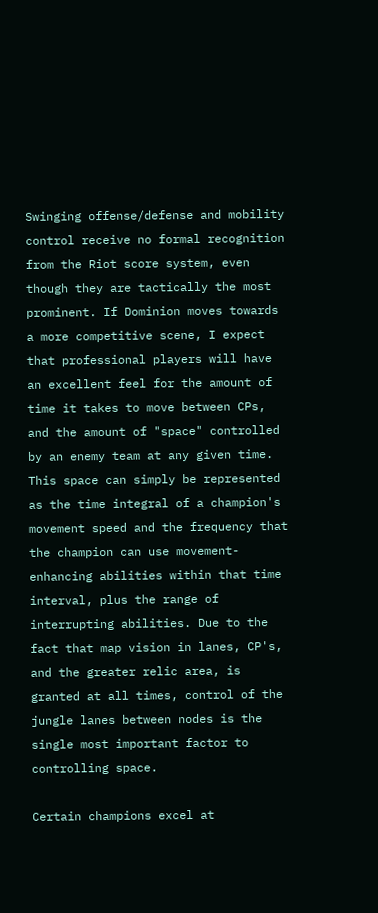Swinging offense/defense and mobility control receive no formal recognition from the Riot score system, even though they are tactically the most prominent. If Dominion moves towards a more competitive scene, I expect that professional players will have an excellent feel for the amount of time it takes to move between CPs, and the amount of "space" controlled by an enemy team at any given time. This space can simply be represented as the time integral of a champion's movement speed and the frequency that the champion can use movement-enhancing abilities within that time interval, plus the range of interrupting abilities. Due to the fact that map vision in lanes, CP's, and the greater relic area, is granted at all times, control of the jungle lanes between nodes is the single most important factor to controlling space.

Certain champions excel at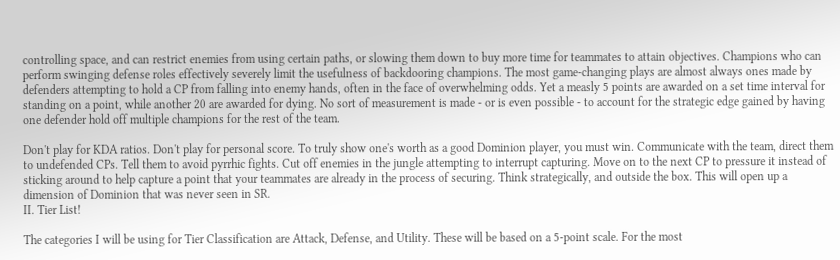controlling space, and can restrict enemies from using certain paths, or slowing them down to buy more time for teammates to attain objectives. Champions who can perform swinging defense roles effectively severely limit the usefulness of backdooring champions. The most game-changing plays are almost always ones made by defenders attempting to hold a CP from falling into enemy hands, often in the face of overwhelming odds. Yet a measly 5 points are awarded on a set time interval for standing on a point, while another 20 are awarded for dying. No sort of measurement is made - or is even possible - to account for the strategic edge gained by having one defender hold off multiple champions for the rest of the team.

Don't play for KDA ratios. Don't play for personal score. To truly show one's worth as a good Dominion player, you must win. Communicate with the team, direct them to undefended CPs. Tell them to avoid pyrrhic fights. Cut off enemies in the jungle attempting to interrupt capturing. Move on to the next CP to pressure it instead of sticking around to help capture a point that your teammates are already in the process of securing. Think strategically, and outside the box. This will open up a dimension of Dominion that was never seen in SR.
II. Tier List!

The categories I will be using for Tier Classification are Attack, Defense, and Utility. These will be based on a 5-point scale. For the most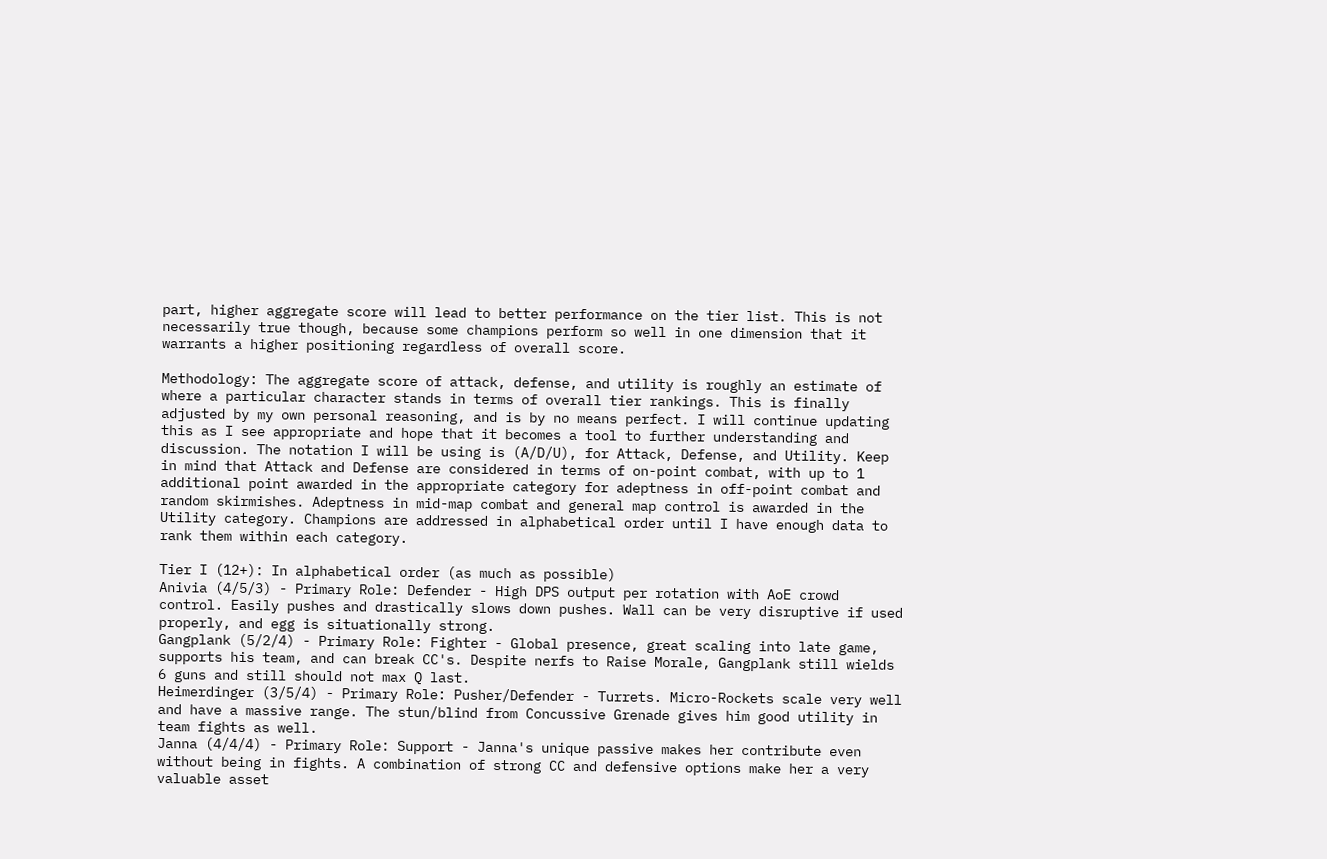part, higher aggregate score will lead to better performance on the tier list. This is not necessarily true though, because some champions perform so well in one dimension that it warrants a higher positioning regardless of overall score.

Methodology: The aggregate score of attack, defense, and utility is roughly an estimate of where a particular character stands in terms of overall tier rankings. This is finally adjusted by my own personal reasoning, and is by no means perfect. I will continue updating this as I see appropriate and hope that it becomes a tool to further understanding and discussion. The notation I will be using is (A/D/U), for Attack, Defense, and Utility. Keep in mind that Attack and Defense are considered in terms of on-point combat, with up to 1 additional point awarded in the appropriate category for adeptness in off-point combat and random skirmishes. Adeptness in mid-map combat and general map control is awarded in the Utility category. Champions are addressed in alphabetical order until I have enough data to rank them within each category.

Tier I (12+): In alphabetical order (as much as possible)
Anivia (4/5/3) - Primary Role: Defender - High DPS output per rotation with AoE crowd control. Easily pushes and drastically slows down pushes. Wall can be very disruptive if used properly, and egg is situationally strong.
Gangplank (5/2/4) - Primary Role: Fighter - Global presence, great scaling into late game, supports his team, and can break CC's. Despite nerfs to Raise Morale, Gangplank still wields 6 guns and still should not max Q last.
Heimerdinger (3/5/4) - Primary Role: Pusher/Defender - Turrets. Micro-Rockets scale very well and have a massive range. The stun/blind from Concussive Grenade gives him good utility in team fights as well.
Janna (4/4/4) - Primary Role: Support - Janna's unique passive makes her contribute even without being in fights. A combination of strong CC and defensive options make her a very valuable asset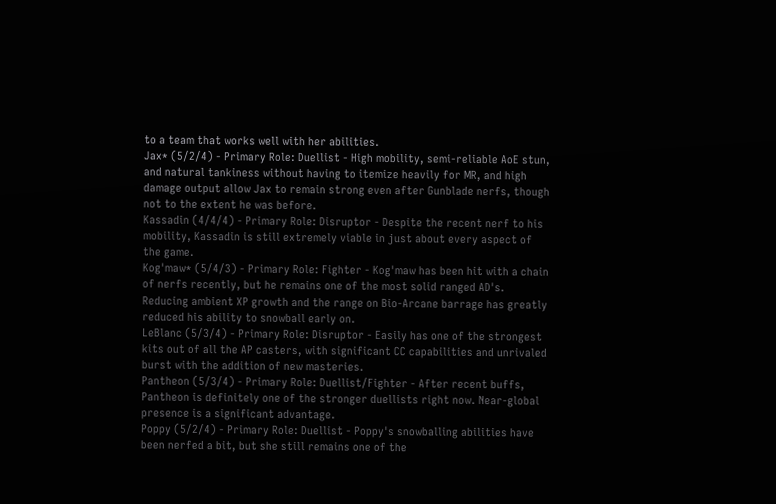to a team that works well with her abilities.
Jax* (5/2/4) - Primary Role: Duellist - High mobility, semi-reliable AoE stun, and natural tankiness without having to itemize heavily for MR, and high damage output allow Jax to remain strong even after Gunblade nerfs, though not to the extent he was before.
Kassadin (4/4/4) - Primary Role: Disruptor - Despite the recent nerf to his mobility, Kassadin is still extremely viable in just about every aspect of the game.
Kog'maw* (5/4/3) - Primary Role: Fighter - Kog'maw has been hit with a chain of nerfs recently, but he remains one of the most solid ranged AD's. Reducing ambient XP growth and the range on Bio-Arcane barrage has greatly reduced his ability to snowball early on.
LeBlanc (5/3/4) - Primary Role: Disruptor - Easily has one of the strongest kits out of all the AP casters, with significant CC capabilities and unrivaled burst with the addition of new masteries.
Pantheon (5/3/4) - Primary Role: Duellist/Fighter - After recent buffs, Pantheon is definitely one of the stronger duellists right now. Near-global presence is a significant advantage.
Poppy (5/2/4) - Primary Role: Duellist - Poppy's snowballing abilities have been nerfed a bit, but she still remains one of the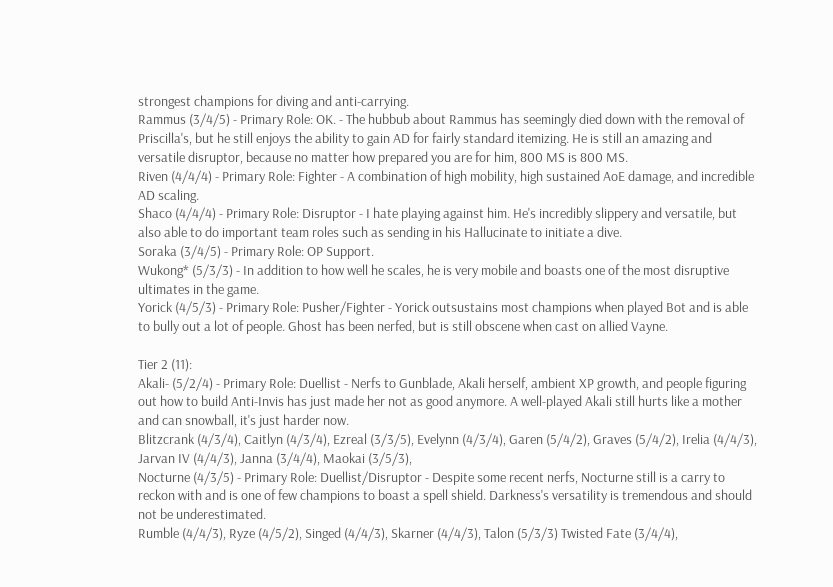strongest champions for diving and anti-carrying.
Rammus (3/4/5) - Primary Role: OK. - The hubbub about Rammus has seemingly died down with the removal of Priscilla's, but he still enjoys the ability to gain AD for fairly standard itemizing. He is still an amazing and versatile disruptor, because no matter how prepared you are for him, 800 MS is 800 MS.
Riven (4/4/4) - Primary Role: Fighter - A combination of high mobility, high sustained AoE damage, and incredible AD scaling.
Shaco (4/4/4) - Primary Role: Disruptor - I hate playing against him. He's incredibly slippery and versatile, but also able to do important team roles such as sending in his Hallucinate to initiate a dive.
Soraka (3/4/5) - Primary Role: OP Support.
Wukong* (5/3/3) - In addition to how well he scales, he is very mobile and boasts one of the most disruptive ultimates in the game.
Yorick (4/5/3) - Primary Role: Pusher/Fighter - Yorick outsustains most champions when played Bot and is able to bully out a lot of people. Ghost has been nerfed, but is still obscene when cast on allied Vayne.

Tier 2 (11):
Akali- (5/2/4) - Primary Role: Duellist - Nerfs to Gunblade, Akali herself, ambient XP growth, and people figuring out how to build Anti-Invis has just made her not as good anymore. A well-played Akali still hurts like a mother and can snowball, it's just harder now.
Blitzcrank (4/3/4), Caitlyn (4/3/4), Ezreal (3/3/5), Evelynn (4/3/4), Garen (5/4/2), Graves (5/4/2), Irelia (4/4/3), Jarvan IV (4/4/3), Janna (3/4/4), Maokai (3/5/3),
Nocturne (4/3/5) - Primary Role: Duellist/Disruptor - Despite some recent nerfs, Nocturne still is a carry to reckon with and is one of few champions to boast a spell shield. Darkness's versatility is tremendous and should not be underestimated.
Rumble (4/4/3), Ryze (4/5/2), Singed (4/4/3), Skarner (4/4/3), Talon (5/3/3) Twisted Fate (3/4/4),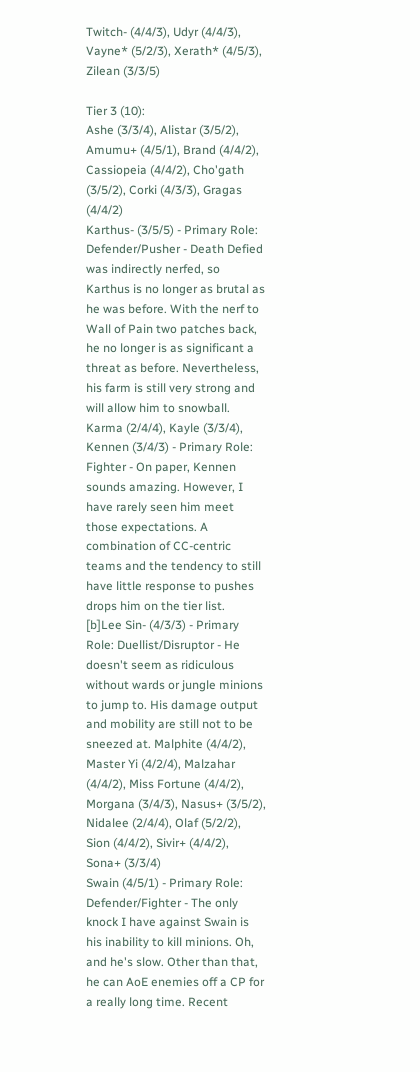Twitch- (4/4/3), Udyr (4/4/3), Vayne* (5/2/3), Xerath* (4/5/3), Zilean (3/3/5)

Tier 3 (10):
Ashe (3/3/4), Alistar (3/5/2), Amumu+ (4/5/1), Brand (4/4/2), Cassiopeia (4/4/2), Cho'gath (3/5/2), Corki (4/3/3), Gragas (4/4/2)
Karthus- (3/5/5) - Primary Role: Defender/Pusher - Death Defied was indirectly nerfed, so Karthus is no longer as brutal as he was before. With the nerf to Wall of Pain two patches back, he no longer is as significant a threat as before. Nevertheless, his farm is still very strong and will allow him to snowball.
Karma (2/4/4), Kayle (3/3/4),
Kennen (3/4/3) - Primary Role: Fighter - On paper, Kennen sounds amazing. However, I have rarely seen him meet those expectations. A combination of CC-centric teams and the tendency to still have little response to pushes drops him on the tier list.
[b]Lee Sin- (4/3/3) - Primary Role: Duellist/Disruptor - He doesn't seem as ridiculous without wards or jungle minions to jump to. His damage output and mobility are still not to be sneezed at. Malphite (4/4/2), Master Yi (4/2/4), Malzahar (4/4/2), Miss Fortune (4/4/2), Morgana (3/4/3), Nasus+ (3/5/2), Nidalee (2/4/4), Olaf (5/2/2), Sion (4/4/2), Sivir+ (4/4/2), Sona+ (3/3/4)
Swain (4/5/1) - Primary Role: Defender/Fighter - The only knock I have against Swain is his inability to kill minions. Oh, and he's slow. Other than that, he can AoE enemies off a CP for a really long time. Recent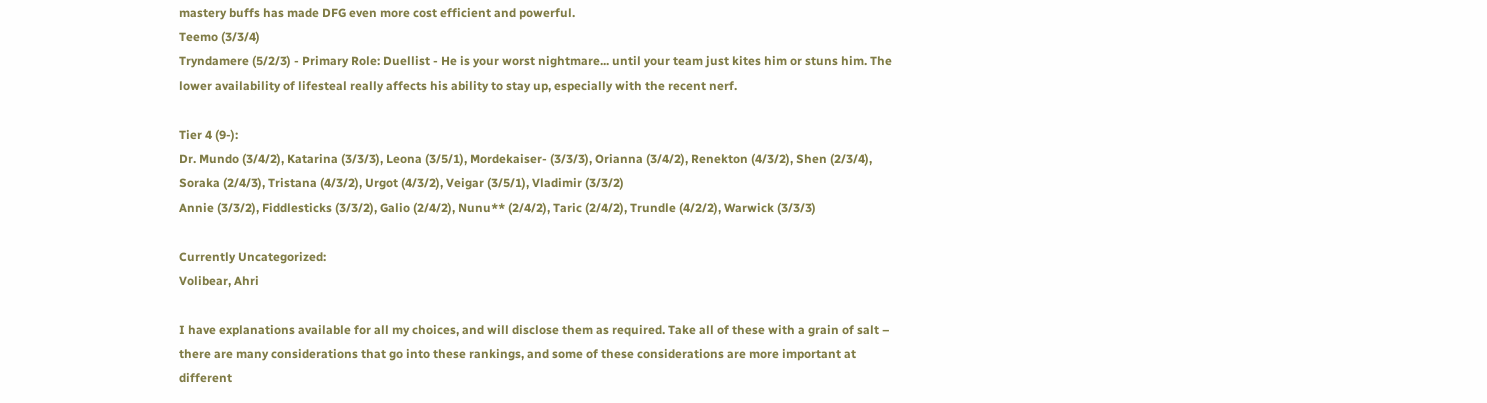mastery buffs has made DFG even more cost efficient and powerful.
Teemo (3/3/4)
Tryndamere (5/2/3) - Primary Role: Duellist - He is your worst nightmare... until your team just kites him or stuns him. The lower availability of lifesteal really affects his ability to stay up, especially with the recent nerf.

Tier 4 (9-):
Dr. Mundo (3/4/2), Katarina (3/3/3), Leona (3/5/1), Mordekaiser- (3/3/3), Orianna (3/4/2), Renekton (4/3/2), Shen (2/3/4), Soraka (2/4/3), Tristana (4/3/2), Urgot (4/3/2), Veigar (3/5/1), Vladimir (3/3/2)
Annie (3/3/2), Fiddlesticks (3/3/2), Galio (2/4/2), Nunu** (2/4/2), Taric (2/4/2), Trundle (4/2/2), Warwick (3/3/3)

Currently Uncategorized:
Volibear, Ahri

I have explanations available for all my choices, and will disclose them as required. Take all of these with a grain of salt – there are many considerations that go into these rankings, and some of these considerations are more important at different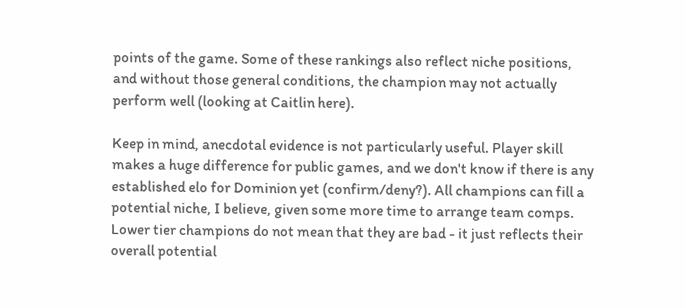points of the game. Some of these rankings also reflect niche positions, and without those general conditions, the champion may not actually perform well (looking at Caitlin here).

Keep in mind, anecdotal evidence is not particularly useful. Player skill makes a huge difference for public games, and we don't know if there is any established elo for Dominion yet (confirm/deny?). All champions can fill a potential niche, I believe, given some more time to arrange team comps. Lower tier champions do not mean that they are bad - it just reflects their overall potential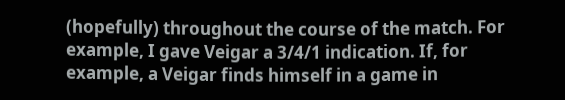(hopefully) throughout the course of the match. For example, I gave Veigar a 3/4/1 indication. If, for example, a Veigar finds himself in a game in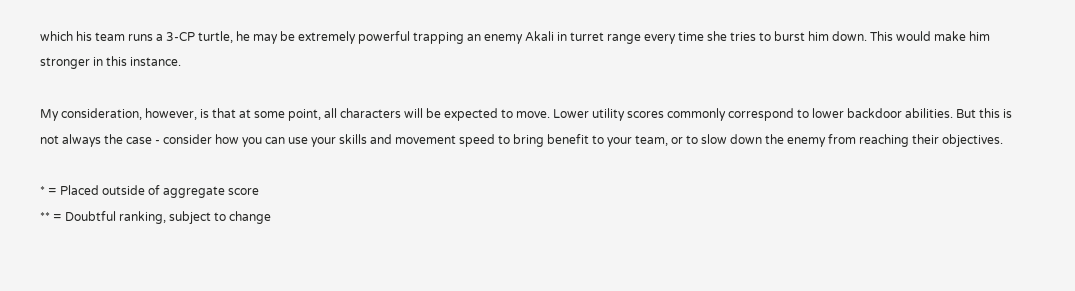which his team runs a 3-CP turtle, he may be extremely powerful trapping an enemy Akali in turret range every time she tries to burst him down. This would make him stronger in this instance.

My consideration, however, is that at some point, all characters will be expected to move. Lower utility scores commonly correspond to lower backdoor abilities. But this is not always the case - consider how you can use your skills and movement speed to bring benefit to your team, or to slow down the enemy from reaching their objectives.

* = Placed outside of aggregate score
** = Doubtful ranking, subject to change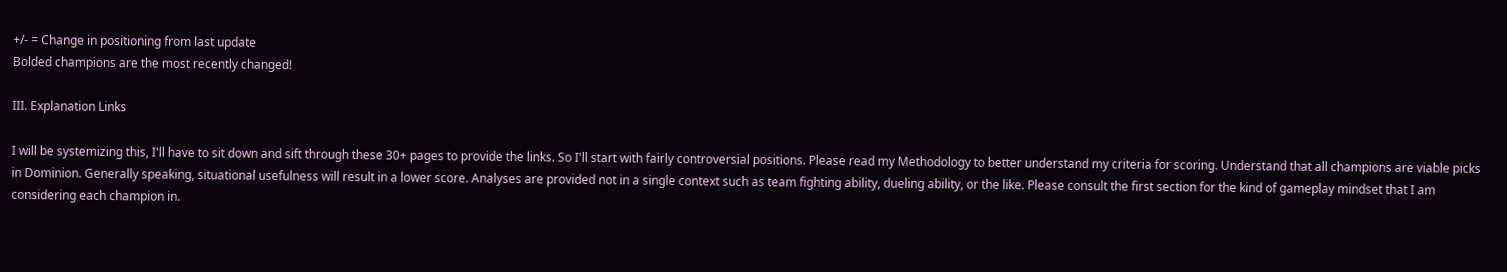+/- = Change in positioning from last update
Bolded champions are the most recently changed!

III. Explanation Links

I will be systemizing this, I'll have to sit down and sift through these 30+ pages to provide the links. So I'll start with fairly controversial positions. Please read my Methodology to better understand my criteria for scoring. Understand that all champions are viable picks in Dominion. Generally speaking, situational usefulness will result in a lower score. Analyses are provided not in a single context such as team fighting ability, dueling ability, or the like. Please consult the first section for the kind of gameplay mindset that I am considering each champion in.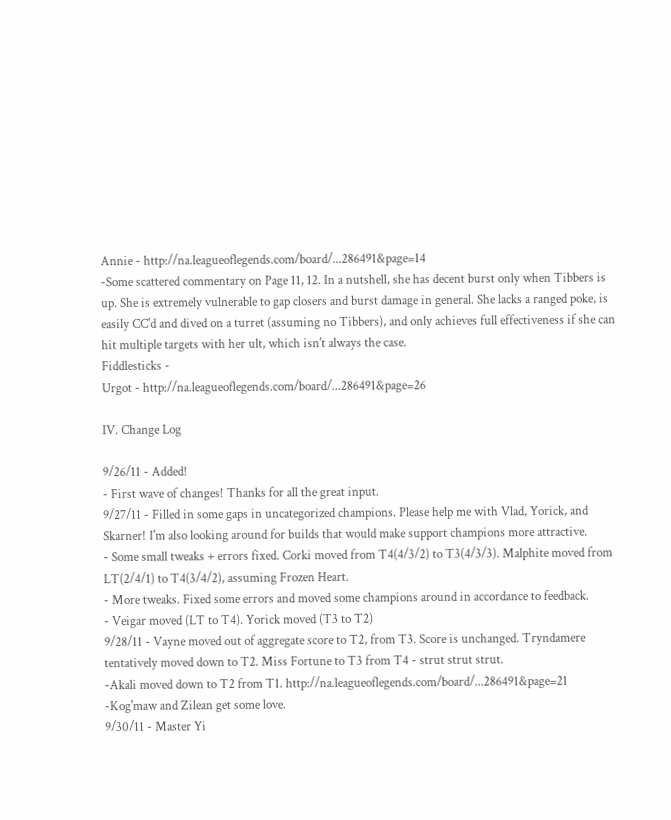Annie - http://na.leagueoflegends.com/board/...286491&page=14
-Some scattered commentary on Page 11, 12. In a nutshell, she has decent burst only when Tibbers is up. She is extremely vulnerable to gap closers and burst damage in general. She lacks a ranged poke, is easily CC'd and dived on a turret (assuming no Tibbers), and only achieves full effectiveness if she can hit multiple targets with her ult, which isn't always the case.
Fiddlesticks -
Urgot - http://na.leagueoflegends.com/board/...286491&page=26

IV. Change Log

9/26/11 - Added!
- First wave of changes! Thanks for all the great input.
9/27/11 - Filled in some gaps in uncategorized champions. Please help me with Vlad, Yorick, and Skarner! I'm also looking around for builds that would make support champions more attractive.
- Some small tweaks + errors fixed. Corki moved from T4(4/3/2) to T3(4/3/3). Malphite moved from LT(2/4/1) to T4(3/4/2), assuming Frozen Heart.
- More tweaks. Fixed some errors and moved some champions around in accordance to feedback.
- Veigar moved (LT to T4). Yorick moved (T3 to T2)
9/28/11 - Vayne moved out of aggregate score to T2, from T3. Score is unchanged. Tryndamere tentatively moved down to T2. Miss Fortune to T3 from T4 - strut strut strut.
-Akali moved down to T2 from T1. http://na.leagueoflegends.com/board/...286491&page=21
-Kog'maw and Zilean get some love.
9/30/11 - Master Yi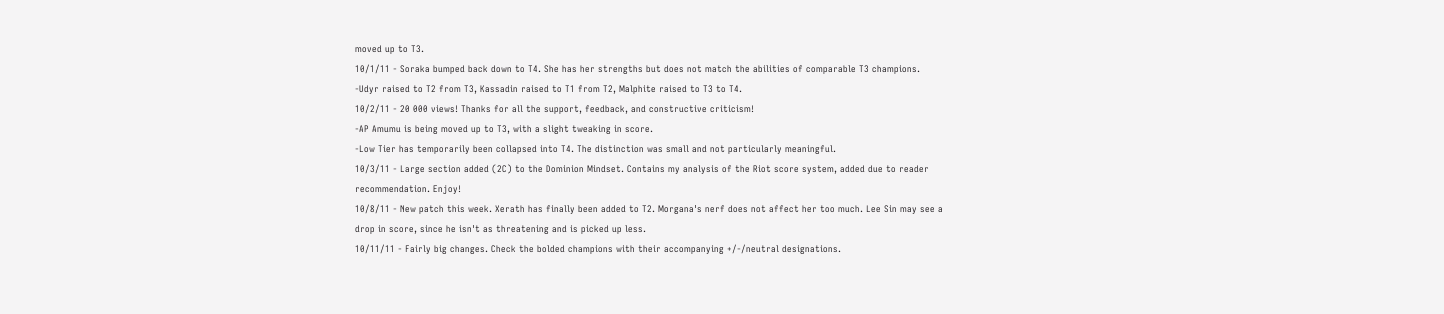moved up to T3.
10/1/11 - Soraka bumped back down to T4. She has her strengths but does not match the abilities of comparable T3 champions.
-Udyr raised to T2 from T3, Kassadin raised to T1 from T2, Malphite raised to T3 to T4.
10/2/11 - 20 000 views! Thanks for all the support, feedback, and constructive criticism!
-AP Amumu is being moved up to T3, with a slight tweaking in score.
-Low Tier has temporarily been collapsed into T4. The distinction was small and not particularly meaningful.
10/3/11 - Large section added (2C) to the Dominion Mindset. Contains my analysis of the Riot score system, added due to reader recommendation. Enjoy!
10/8/11 - New patch this week. Xerath has finally been added to T2. Morgana's nerf does not affect her too much. Lee Sin may see a drop in score, since he isn't as threatening and is picked up less.
10/11/11 - Fairly big changes. Check the bolded champions with their accompanying +/-/neutral designations.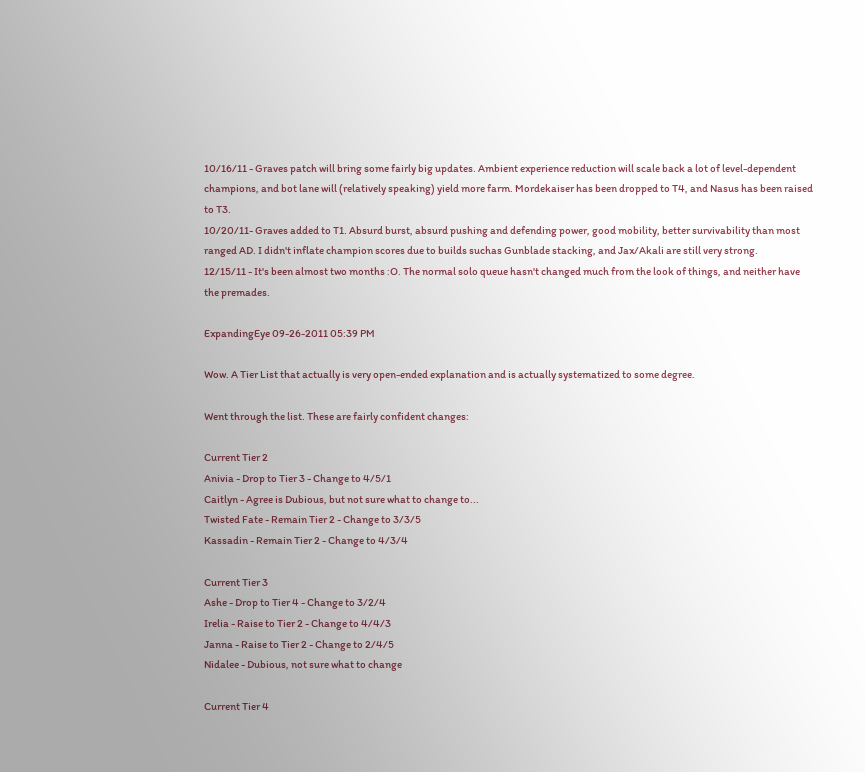10/16/11 - Graves patch will bring some fairly big updates. Ambient experience reduction will scale back a lot of level-dependent champions, and bot lane will (relatively speaking) yield more farm. Mordekaiser has been dropped to T4, and Nasus has been raised to T3.
10/20/11- Graves added to T1. Absurd burst, absurd pushing and defending power, good mobility, better survivability than most ranged AD. I didn't inflate champion scores due to builds suchas Gunblade stacking, and Jax/Akali are still very strong.
12/15/11 - It's been almost two months :O. The normal solo queue hasn't changed much from the look of things, and neither have the premades.

ExpandingEye 09-26-2011 05:39 PM

Wow. A Tier List that actually is very open-ended explanation and is actually systematized to some degree.

Went through the list. These are fairly confident changes:

Current Tier 2
Anivia - Drop to Tier 3 - Change to 4/5/1
Caitlyn - Agree is Dubious, but not sure what to change to...
Twisted Fate - Remain Tier 2 - Change to 3/3/5
Kassadin - Remain Tier 2 - Change to 4/3/4

Current Tier 3
Ashe - Drop to Tier 4 - Change to 3/2/4
Irelia - Raise to Tier 2 - Change to 4/4/3
Janna - Raise to Tier 2 - Change to 2/4/5
Nidalee - Dubious, not sure what to change

Current Tier 4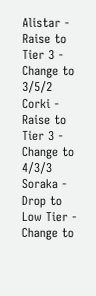Alistar - Raise to Tier 3 - Change to 3/5/2
Corki - Raise to Tier 3 - Change to 4/3/3
Soraka - Drop to Low Tier - Change to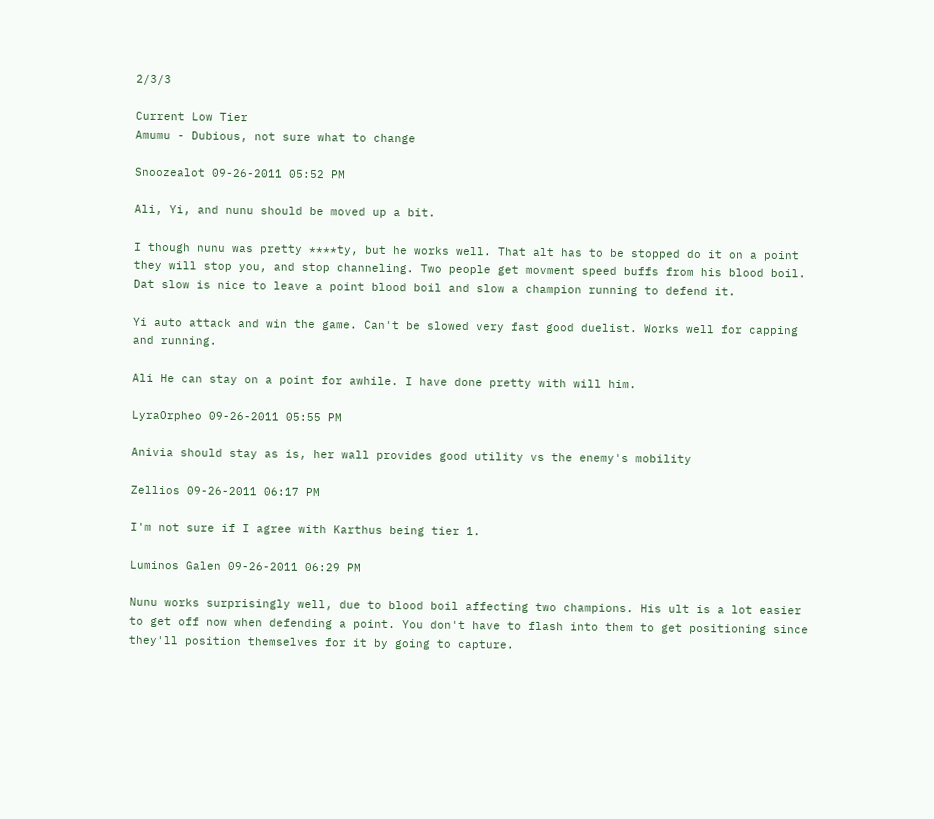2/3/3

Current Low Tier
Amumu - Dubious, not sure what to change

Snoozealot 09-26-2011 05:52 PM

Ali, Yi, and nunu should be moved up a bit.

I though nunu was pretty ****ty, but he works well. That alt has to be stopped do it on a point they will stop you, and stop channeling. Two people get movment speed buffs from his blood boil. Dat slow is nice to leave a point blood boil and slow a champion running to defend it.

Yi auto attack and win the game. Can't be slowed very fast good duelist. Works well for capping and running.

Ali He can stay on a point for awhile. I have done pretty with will him.

LyraOrpheo 09-26-2011 05:55 PM

Anivia should stay as is, her wall provides good utility vs the enemy's mobility

Zellios 09-26-2011 06:17 PM

I'm not sure if I agree with Karthus being tier 1.

Luminos Galen 09-26-2011 06:29 PM

Nunu works surprisingly well, due to blood boil affecting two champions. His ult is a lot easier to get off now when defending a point. You don't have to flash into them to get positioning since they'll position themselves for it by going to capture.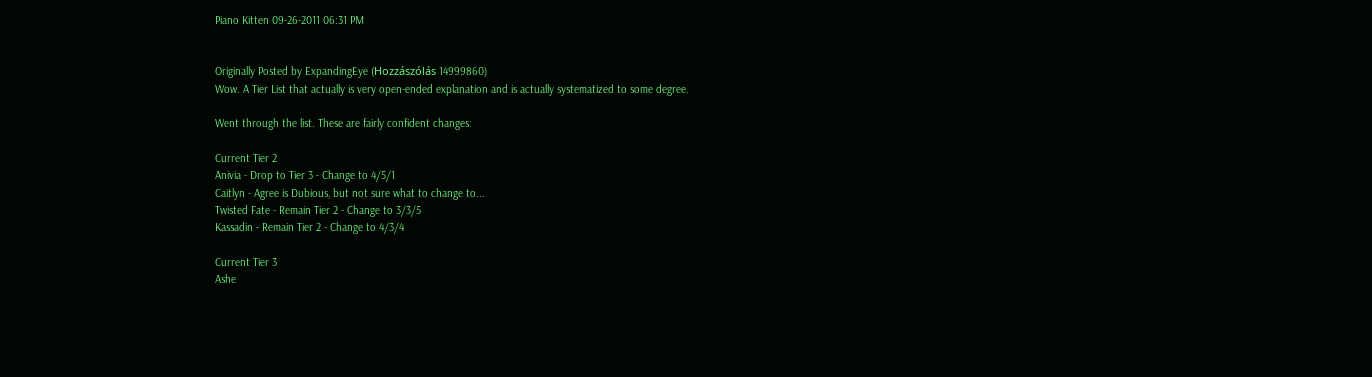Piano Kitten 09-26-2011 06:31 PM


Originally Posted by ExpandingEye (Hozzászólás 14999860)
Wow. A Tier List that actually is very open-ended explanation and is actually systematized to some degree.

Went through the list. These are fairly confident changes:

Current Tier 2
Anivia - Drop to Tier 3 - Change to 4/5/1
Caitlyn - Agree is Dubious, but not sure what to change to...
Twisted Fate - Remain Tier 2 - Change to 3/3/5
Kassadin - Remain Tier 2 - Change to 4/3/4

Current Tier 3
Ashe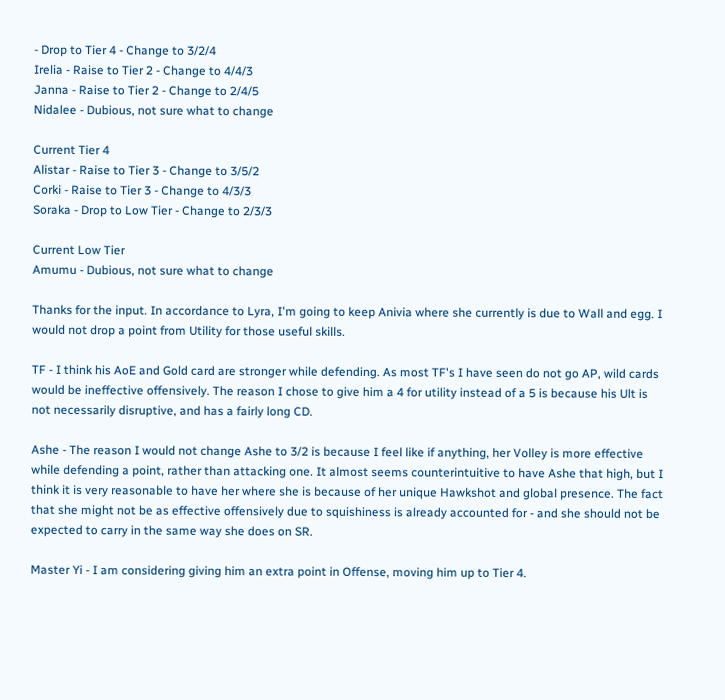- Drop to Tier 4 - Change to 3/2/4
Irelia - Raise to Tier 2 - Change to 4/4/3
Janna - Raise to Tier 2 - Change to 2/4/5
Nidalee - Dubious, not sure what to change

Current Tier 4
Alistar - Raise to Tier 3 - Change to 3/5/2
Corki - Raise to Tier 3 - Change to 4/3/3
Soraka - Drop to Low Tier - Change to 2/3/3

Current Low Tier
Amumu - Dubious, not sure what to change

Thanks for the input. In accordance to Lyra, I'm going to keep Anivia where she currently is due to Wall and egg. I would not drop a point from Utility for those useful skills.

TF - I think his AoE and Gold card are stronger while defending. As most TF's I have seen do not go AP, wild cards would be ineffective offensively. The reason I chose to give him a 4 for utility instead of a 5 is because his Ult is not necessarily disruptive, and has a fairly long CD.

Ashe - The reason I would not change Ashe to 3/2 is because I feel like if anything, her Volley is more effective while defending a point, rather than attacking one. It almost seems counterintuitive to have Ashe that high, but I think it is very reasonable to have her where she is because of her unique Hawkshot and global presence. The fact that she might not be as effective offensively due to squishiness is already accounted for - and she should not be expected to carry in the same way she does on SR.

Master Yi - I am considering giving him an extra point in Offense, moving him up to Tier 4.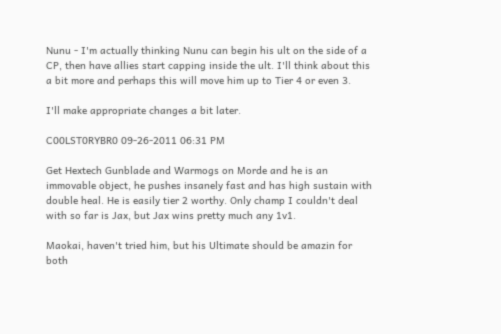Nunu - I'm actually thinking Nunu can begin his ult on the side of a CP, then have allies start capping inside the ult. I'll think about this a bit more and perhaps this will move him up to Tier 4 or even 3.

I'll make appropriate changes a bit later.

C00LST0RYBR0 09-26-2011 06:31 PM

Get Hextech Gunblade and Warmogs on Morde and he is an immovable object, he pushes insanely fast and has high sustain with double heal. He is easily tier 2 worthy. Only champ I couldn't deal with so far is Jax, but Jax wins pretty much any 1v1.

Maokai, haven't tried him, but his Ultimate should be amazin for both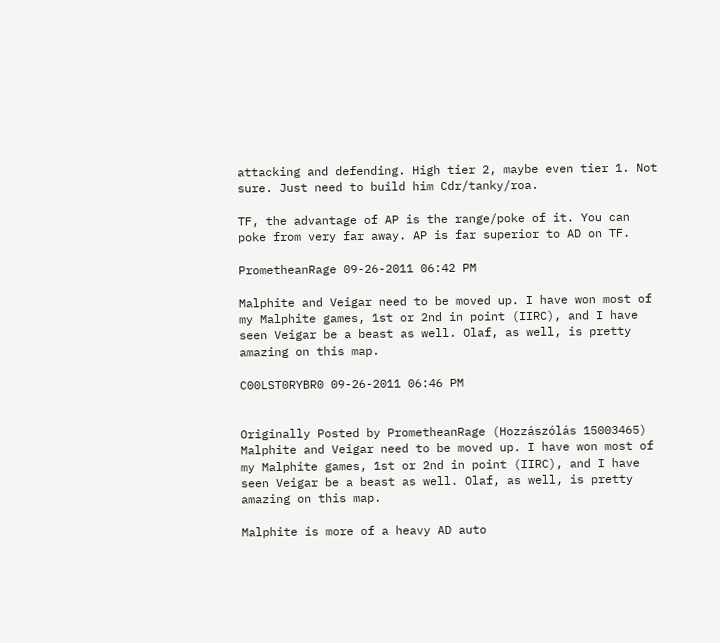attacking and defending. High tier 2, maybe even tier 1. Not sure. Just need to build him Cdr/tanky/roa.

TF, the advantage of AP is the range/poke of it. You can poke from very far away. AP is far superior to AD on TF.

PrometheanRage 09-26-2011 06:42 PM

Malphite and Veigar need to be moved up. I have won most of my Malphite games, 1st or 2nd in point (IIRC), and I have seen Veigar be a beast as well. Olaf, as well, is pretty amazing on this map.

C00LST0RYBR0 09-26-2011 06:46 PM


Originally Posted by PrometheanRage (Hozzászólás 15003465)
Malphite and Veigar need to be moved up. I have won most of my Malphite games, 1st or 2nd in point (IIRC), and I have seen Veigar be a beast as well. Olaf, as well, is pretty amazing on this map.

Malphite is more of a heavy AD auto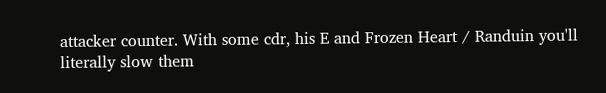attacker counter. With some cdr, his E and Frozen Heart / Randuin you'll literally slow them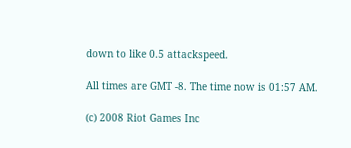down to like 0.5 attackspeed.

All times are GMT -8. The time now is 01:57 AM.

(c) 2008 Riot Games Inc